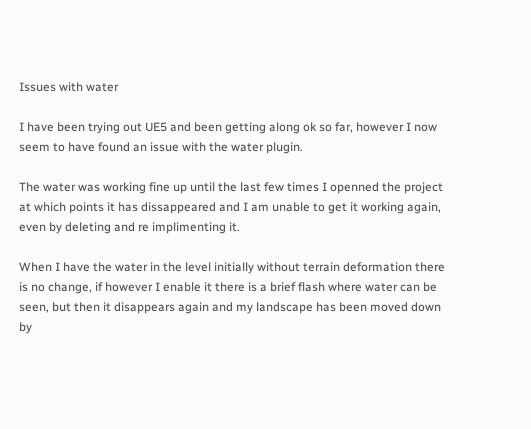Issues with water

I have been trying out UE5 and been getting along ok so far, however I now seem to have found an issue with the water plugin.

The water was working fine up until the last few times I openned the project at which points it has dissappeared and I am unable to get it working again, even by deleting and re implimenting it.

When I have the water in the level initially without terrain deformation there is no change, if however I enable it there is a brief flash where water can be seen, but then it disappears again and my landscape has been moved down by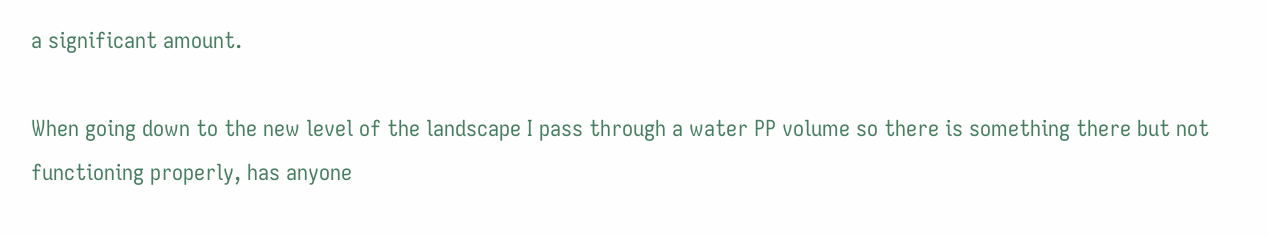a significant amount.

When going down to the new level of the landscape I pass through a water PP volume so there is something there but not functioning properly, has anyone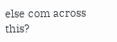else com across this?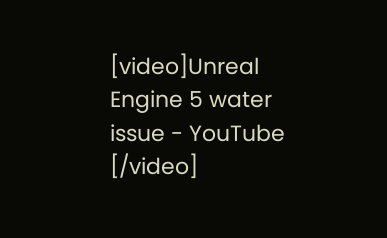[video]Unreal Engine 5 water issue - YouTube [/video]